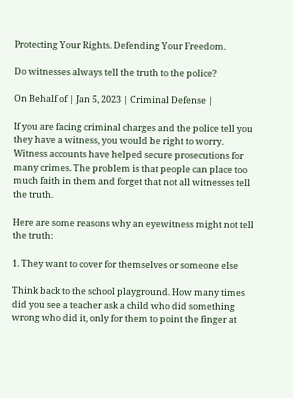Protecting Your Rights. Defending Your Freedom.

Do witnesses always tell the truth to the police?

On Behalf of | Jan 5, 2023 | Criminal Defense |

If you are facing criminal charges and the police tell you they have a witness, you would be right to worry. Witness accounts have helped secure prosecutions for many crimes. The problem is that people can place too much faith in them and forget that not all witnesses tell the truth.

Here are some reasons why an eyewitness might not tell the truth:

1. They want to cover for themselves or someone else

Think back to the school playground. How many times did you see a teacher ask a child who did something wrong who did it, only for them to point the finger at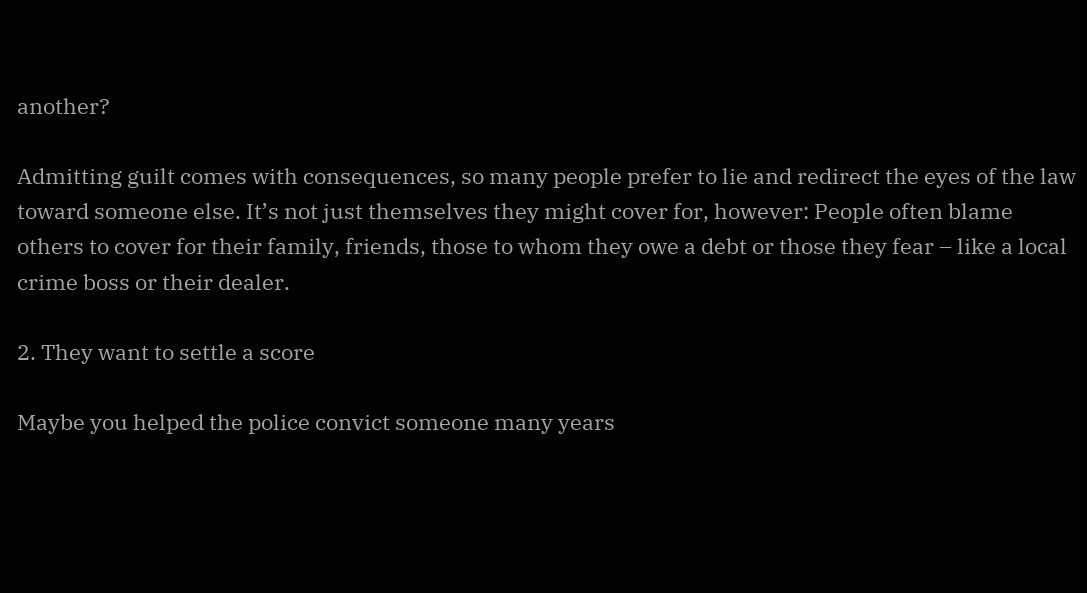another?

Admitting guilt comes with consequences, so many people prefer to lie and redirect the eyes of the law toward someone else. It’s not just themselves they might cover for, however: People often blame others to cover for their family, friends, those to whom they owe a debt or those they fear – like a local crime boss or their dealer.

2. They want to settle a score

Maybe you helped the police convict someone many years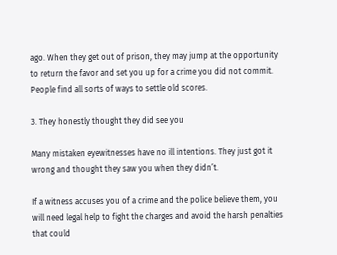ago. When they get out of prison, they may jump at the opportunity to return the favor and set you up for a crime you did not commit. People find all sorts of ways to settle old scores.

3. They honestly thought they did see you

Many mistaken eyewitnesses have no ill intentions. They just got it wrong and thought they saw you when they didn’t.

If a witness accuses you of a crime and the police believe them, you will need legal help to fight the charges and avoid the harsh penalties that could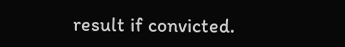result if convicted.